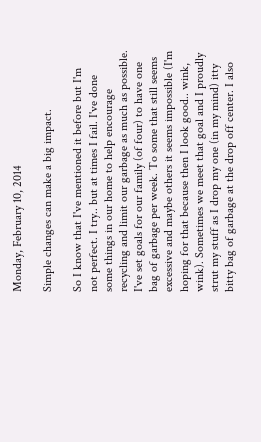Monday, February 10, 2014

Simple changes can make a big impact.

So I know that I've mentioned it before but I'm not perfect. I try.. but at times I fail. I've done some things in our home to help encourage recycling and limit our garbage as much as possible. I've set goals for our family (of four) to have one bag of garbage per week. To some that still seems excessive and maybe others it seems impossible (I'm hoping for that because then I look good.. wink, wink). Sometimes we meet that goal and I proudly strut my stuff as I drop my one (in my mind) itty bitty bag of garbage at the drop off center. I also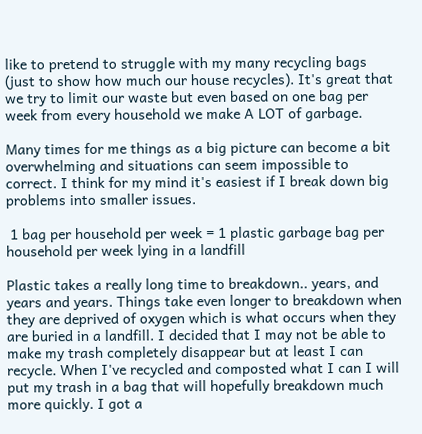like to pretend to struggle with my many recycling bags (just to show how much our house recycles). It's great that we try to limit our waste but even based on one bag per week from every household we make A LOT of garbage.

Many times for me things as a big picture can become a bit overwhelming and situations can seem impossible to correct. I think for my mind it's easiest if I break down big problems into smaller issues.

 1 bag per household per week = 1 plastic garbage bag per household per week lying in a landfill

Plastic takes a really long time to breakdown.. years, and years and years. Things take even longer to breakdown when they are deprived of oxygen which is what occurs when they are buried in a landfill. I decided that I may not be able to make my trash completely disappear but at least I can recycle. When I've recycled and composted what I can I will put my trash in a bag that will hopefully breakdown much more quickly. I got a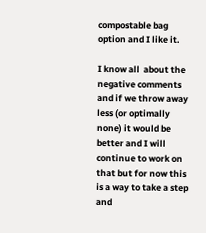compostable bag option and I like it.

I know all  about the negative comments and if we throw away less (or optimally none) it would be better and I will continue to work on that but for now this is a way to take a step and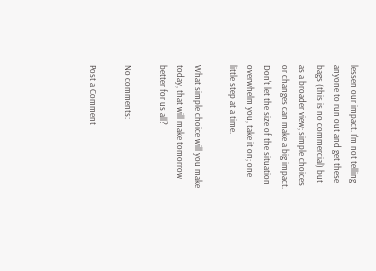lessen our impact. I'm not telling anyone to run out and get these bags (this is no commercial) but as a broader view; simple choices or changes can make a big impact. Don't let the size of the situation overwhelm you, take it on; one little step at a time.

What simple choice will you make today, that will make tomorrow better for us all?

No comments:

Post a Comment